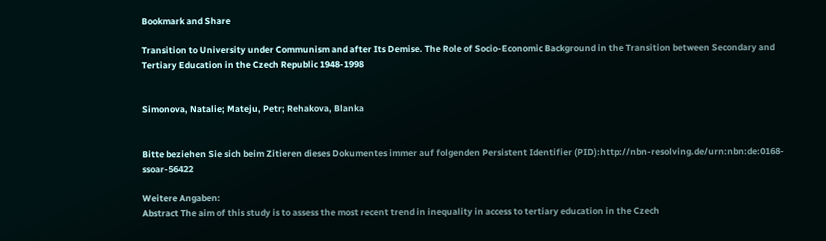Bookmark and Share

Transition to University under Communism and after Its Demise. The Role of Socio-Economic Background in the Transition between Secondary and Tertiary Education in the Czech Republic 1948-1998


Simonova, Natalie; Mateju, Petr; Rehakova, Blanka


Bitte beziehen Sie sich beim Zitieren dieses Dokumentes immer auf folgenden Persistent Identifier (PID):http://nbn-resolving.de/urn:nbn:de:0168-ssoar-56422

Weitere Angaben:
Abstract The aim of this study is to assess the most recent trend in inequality in access to tertiary education in the Czech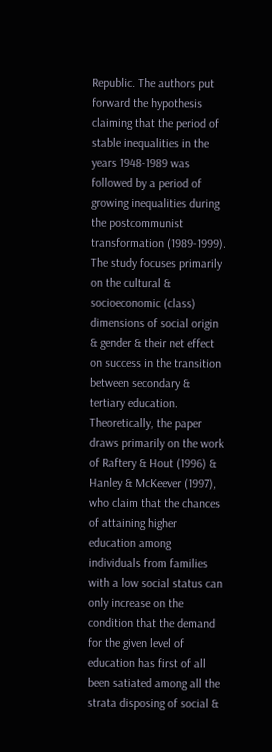Republic. The authors put forward the hypothesis claiming that the period of stable inequalities in the years 1948-1989 was followed by a period of growing inequalities during the postcommunist transformation (1989-1999). The study focuses primarily on the cultural & socioeconomic (class) dimensions of social origin & gender & their net effect on success in the transition between secondary & tertiary education. Theoretically, the paper draws primarily on the work of Raftery & Hout (1996) & Hanley & McKeever (1997), who claim that the chances of attaining higher education among individuals from families with a low social status can only increase on the condition that the demand for the given level of education has first of all been satiated among all the strata disposing of social &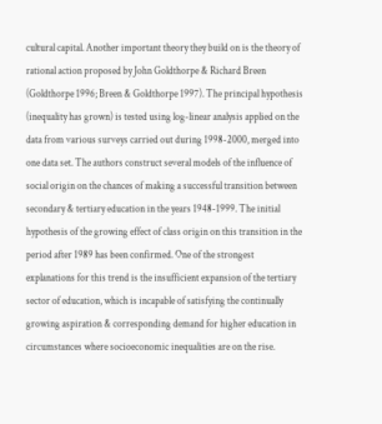cultural capital. Another important theory they build on is the theory of rational action proposed by John Goldthorpe & Richard Breen (Goldthorpe 1996; Breen & Goldthorpe 1997). The principal hypothesis (inequality has grown) is tested using log-linear analysis applied on the data from various surveys carried out during 1998-2000, merged into one data set. The authors construct several models of the influence of social origin on the chances of making a successful transition between secondary & tertiary education in the years 1948-1999. The initial hypothesis of the growing effect of class origin on this transition in the period after 1989 has been confirmed. One of the strongest explanations for this trend is the insufficient expansion of the tertiary sector of education, which is incapable of satisfying the continually growing aspiration & corresponding demand for higher education in circumstances where socioeconomic inequalities are on the rise.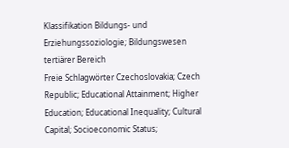Klassifikation Bildungs- und Erziehungssoziologie; Bildungswesen tertiärer Bereich
Freie Schlagwörter Czechoslovakia; Czech Republic; Educational Attainment; Higher Education; Educational Inequality; Cultural Capital; Socioeconomic Status;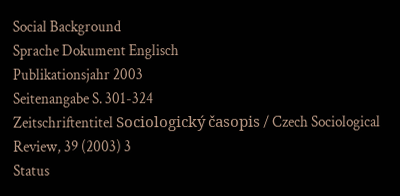Social Background
Sprache Dokument Englisch
Publikationsjahr 2003
Seitenangabe S. 301-324
Zeitschriftentitel Sociologický časopis / Czech Sociological Review, 39 (2003) 3
Status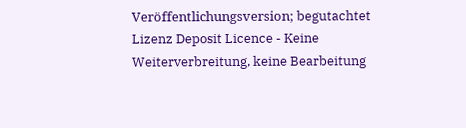Veröffentlichungsversion; begutachtet
Lizenz Deposit Licence - Keine Weiterverbreitung, keine Bearbeitung